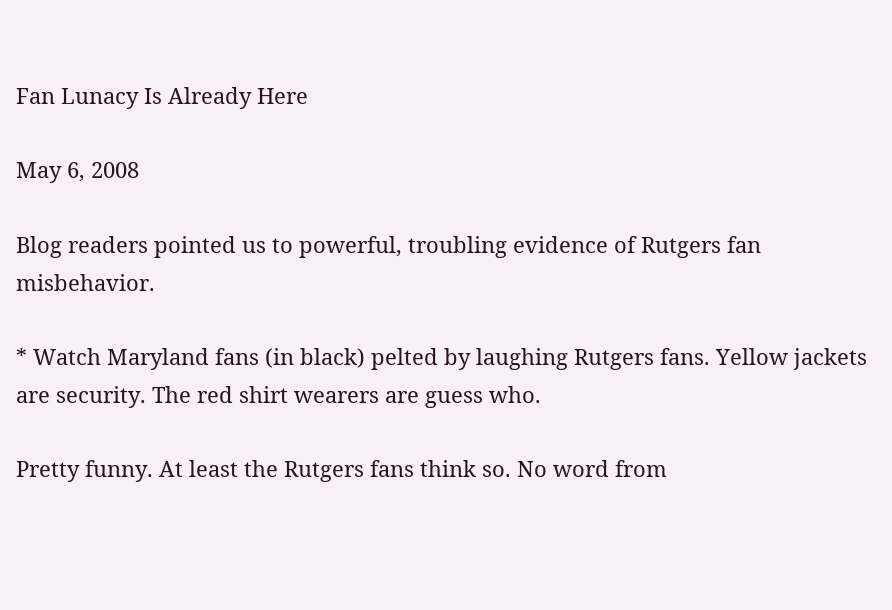Fan Lunacy Is Already Here

May 6, 2008

Blog readers pointed us to powerful, troubling evidence of Rutgers fan misbehavior.

* Watch Maryland fans (in black) pelted by laughing Rutgers fans. Yellow jackets are security. The red shirt wearers are guess who.

Pretty funny. At least the Rutgers fans think so. No word from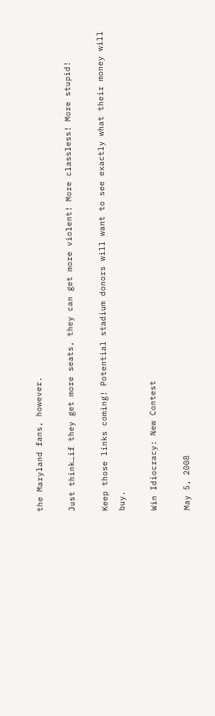the Maryland fans, however.

Just think…if they get more seats, they can get more violent! More classless! More stupid!

Keep those links coming! Potential stadium donors will want to see exactly what their money will buy.

Win Idiocracy: New Contest

May 5, 2008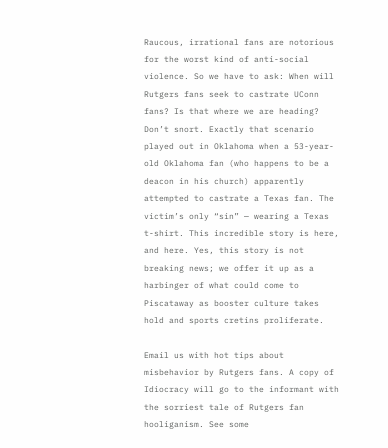Raucous, irrational fans are notorious for the worst kind of anti-social violence. So we have to ask: When will Rutgers fans seek to castrate UConn fans? Is that where we are heading? Don’t snort. Exactly that scenario played out in Oklahoma when a 53-year-old Oklahoma fan (who happens to be a deacon in his church) apparently attempted to castrate a Texas fan. The victim’s only “sin” — wearing a Texas t-shirt. This incredible story is here, and here. Yes, this story is not breaking news; we offer it up as a harbinger of what could come to Piscataway as booster culture takes hold and sports cretins proliferate.

Email us with hot tips about misbehavior by Rutgers fans. A copy of Idiocracy will go to the informant with the sorriest tale of Rutgers fan hooliganism. See some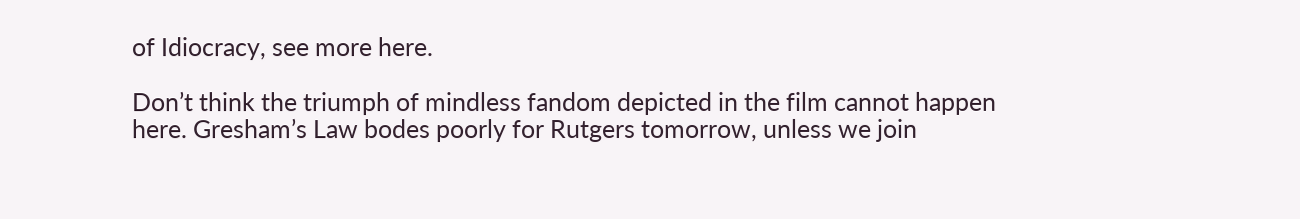of Idiocracy, see more here.

Don’t think the triumph of mindless fandom depicted in the film cannot happen here. Gresham’s Law bodes poorly for Rutgers tomorrow, unless we join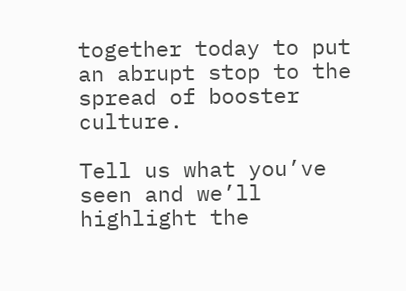together today to put an abrupt stop to the spread of booster culture.

Tell us what you’ve seen and we’ll highlight the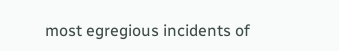most egregious incidents of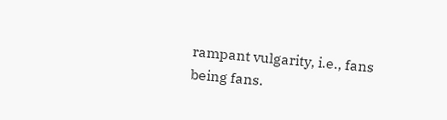rampant vulgarity, i.e., fans being fans.